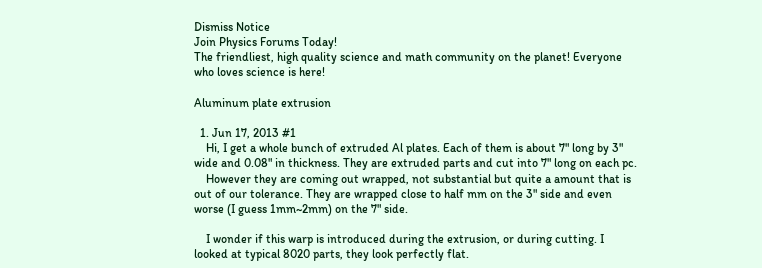Dismiss Notice
Join Physics Forums Today!
The friendliest, high quality science and math community on the planet! Everyone who loves science is here!

Aluminum plate extrusion

  1. Jun 17, 2013 #1
    Hi, I get a whole bunch of extruded Al plates. Each of them is about 7" long by 3" wide and 0.08" in thickness. They are extruded parts and cut into 7" long on each pc.
    However they are coming out wrapped, not substantial but quite a amount that is out of our tolerance. They are wrapped close to half mm on the 3" side and even worse (I guess 1mm~2mm) on the 7" side.

    I wonder if this warp is introduced during the extrusion, or during cutting. I looked at typical 8020 parts, they look perfectly flat.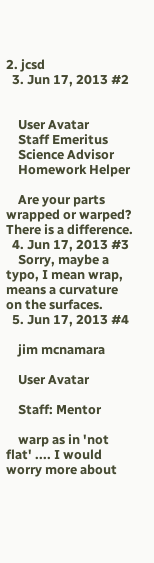2. jcsd
  3. Jun 17, 2013 #2


    User Avatar
    Staff Emeritus
    Science Advisor
    Homework Helper

    Are your parts wrapped or warped? There is a difference.
  4. Jun 17, 2013 #3
    Sorry, maybe a typo, I mean wrap, means a curvature on the surfaces.
  5. Jun 17, 2013 #4

    jim mcnamara

    User Avatar

    Staff: Mentor

    warp as in 'not flat' .... I would worry more about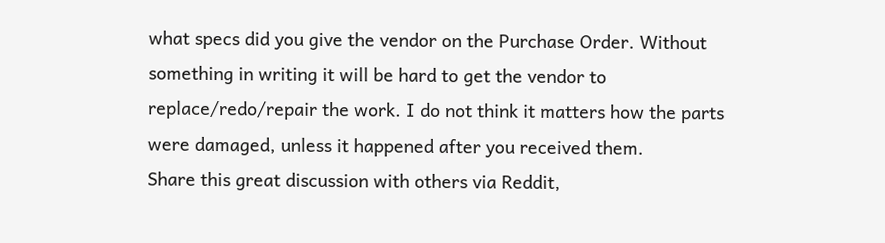what specs did you give the vendor on the Purchase Order. Without something in writing it will be hard to get the vendor to replace/redo/repair the work. I do not think it matters how the parts were damaged, unless it happened after you received them.
Share this great discussion with others via Reddit,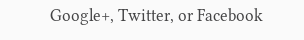Google+, Twitter, or Facebook